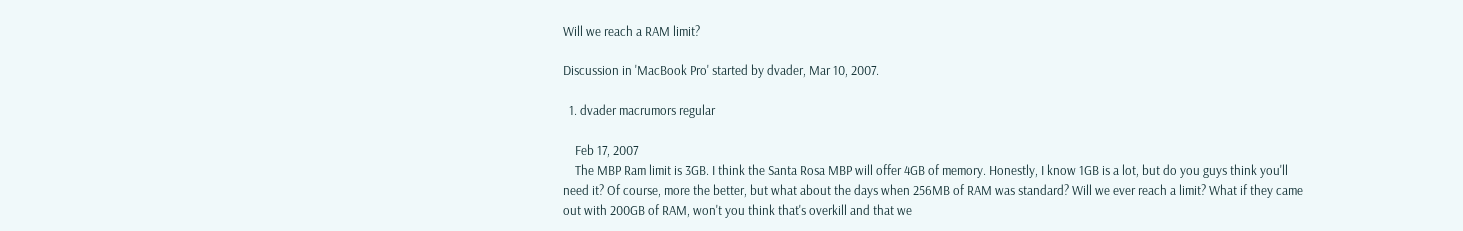Will we reach a RAM limit?

Discussion in 'MacBook Pro' started by dvader, Mar 10, 2007.

  1. dvader macrumors regular

    Feb 17, 2007
    The MBP Ram limit is 3GB. I think the Santa Rosa MBP will offer 4GB of memory. Honestly, I know 1GB is a lot, but do you guys think you'll need it? Of course, more the better, but what about the days when 256MB of RAM was standard? Will we ever reach a limit? What if they came out with 200GB of RAM, won't you think that's overkill and that we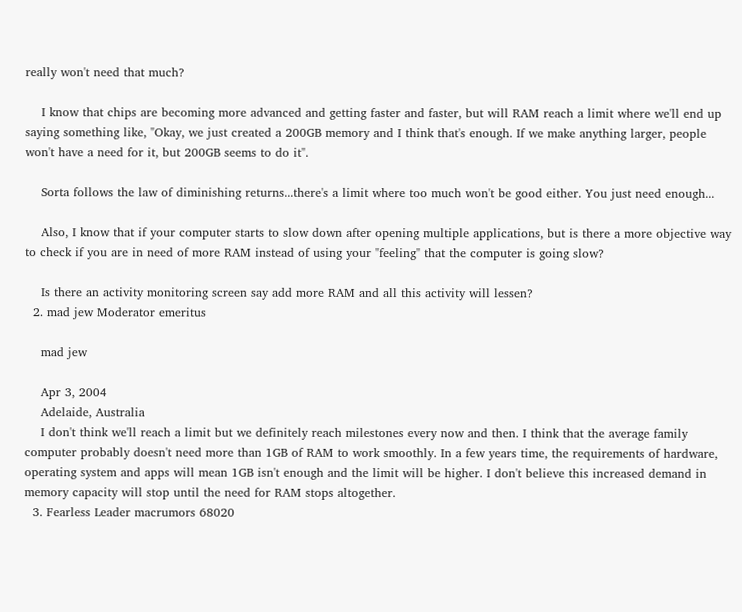really won't need that much?

    I know that chips are becoming more advanced and getting faster and faster, but will RAM reach a limit where we'll end up saying something like, "Okay, we just created a 200GB memory and I think that's enough. If we make anything larger, people won't have a need for it, but 200GB seems to do it".

    Sorta follows the law of diminishing returns...there's a limit where too much won't be good either. You just need enough...

    Also, I know that if your computer starts to slow down after opening multiple applications, but is there a more objective way to check if you are in need of more RAM instead of using your "feeling" that the computer is going slow?

    Is there an activity monitoring screen say add more RAM and all this activity will lessen?
  2. mad jew Moderator emeritus

    mad jew

    Apr 3, 2004
    Adelaide, Australia
    I don't think we'll reach a limit but we definitely reach milestones every now and then. I think that the average family computer probably doesn't need more than 1GB of RAM to work smoothly. In a few years time, the requirements of hardware, operating system and apps will mean 1GB isn't enough and the limit will be higher. I don't believe this increased demand in memory capacity will stop until the need for RAM stops altogether.
  3. Fearless Leader macrumors 68020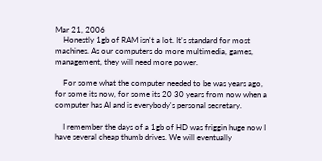Mar 21, 2006
    Honestly 1gb of RAM isn't a lot. It's standard for most machines. As our computers do more multimedia, games, management, they will need more power.

    For some what the computer needed to be was years ago, for some its now, for some its 20 30 years from now when a computer has AI and is everybody's personal secretary.

    I remember the days of a 1gb of HD was friggin huge now I have several cheap thumb drives. We will eventually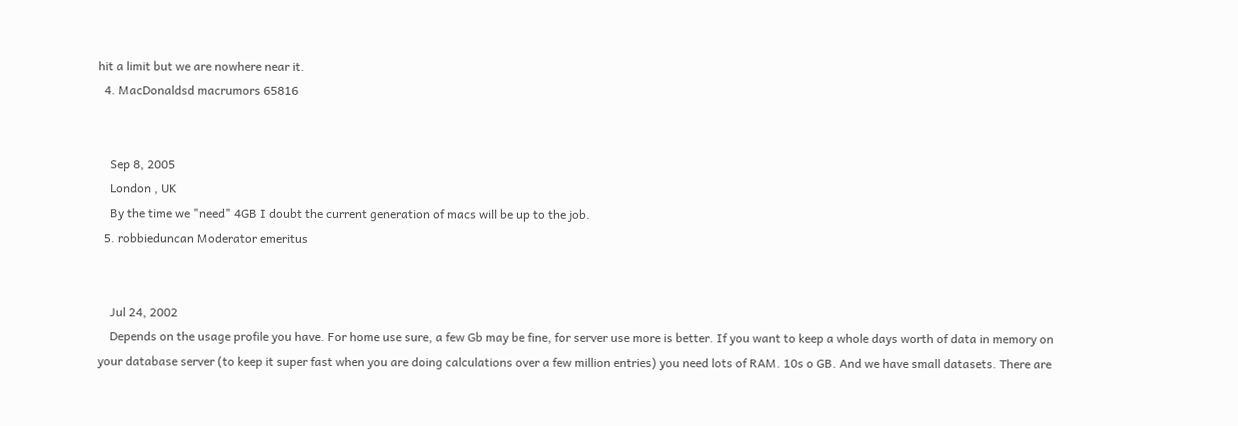hit a limit but we are nowhere near it.
  4. MacDonaldsd macrumors 65816


    Sep 8, 2005
    London , UK
    By the time we "need" 4GB I doubt the current generation of macs will be up to the job.
  5. robbieduncan Moderator emeritus


    Jul 24, 2002
    Depends on the usage profile you have. For home use sure, a few Gb may be fine, for server use more is better. If you want to keep a whole days worth of data in memory on your database server (to keep it super fast when you are doing calculations over a few million entries) you need lots of RAM. 10s o GB. And we have small datasets. There are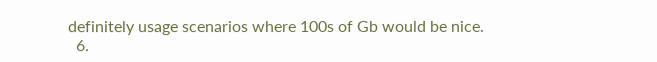definitely usage scenarios where 100s of Gb would be nice.
  6.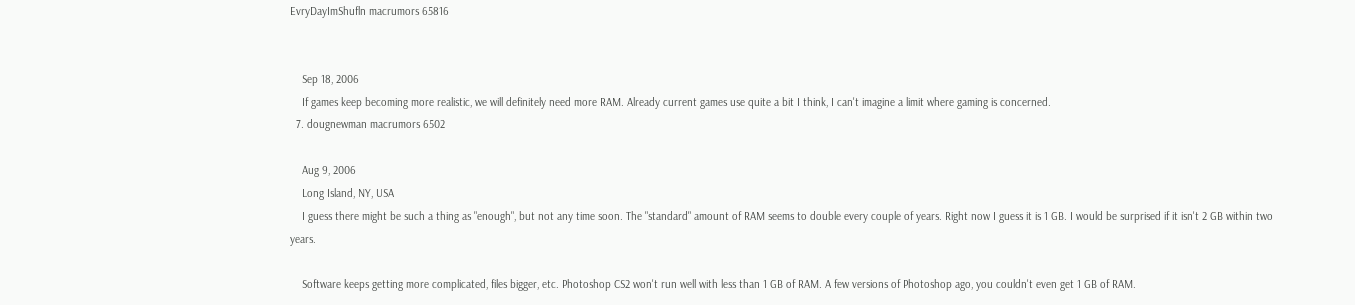EvryDayImShufln macrumors 65816


    Sep 18, 2006
    If games keep becoming more realistic, we will definitely need more RAM. Already current games use quite a bit I think, I can't imagine a limit where gaming is concerned.
  7. dougnewman macrumors 6502

    Aug 9, 2006
    Long Island, NY, USA
    I guess there might be such a thing as "enough", but not any time soon. The "standard" amount of RAM seems to double every couple of years. Right now I guess it is 1 GB. I would be surprised if it isn't 2 GB within two years.

    Software keeps getting more complicated, files bigger, etc. Photoshop CS2 won't run well with less than 1 GB of RAM. A few versions of Photoshop ago, you couldn't even get 1 GB of RAM.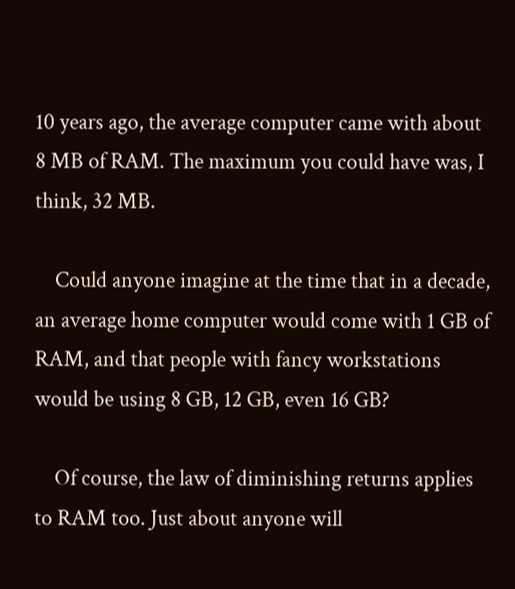10 years ago, the average computer came with about 8 MB of RAM. The maximum you could have was, I think, 32 MB.

    Could anyone imagine at the time that in a decade, an average home computer would come with 1 GB of RAM, and that people with fancy workstations would be using 8 GB, 12 GB, even 16 GB?

    Of course, the law of diminishing returns applies to RAM too. Just about anyone will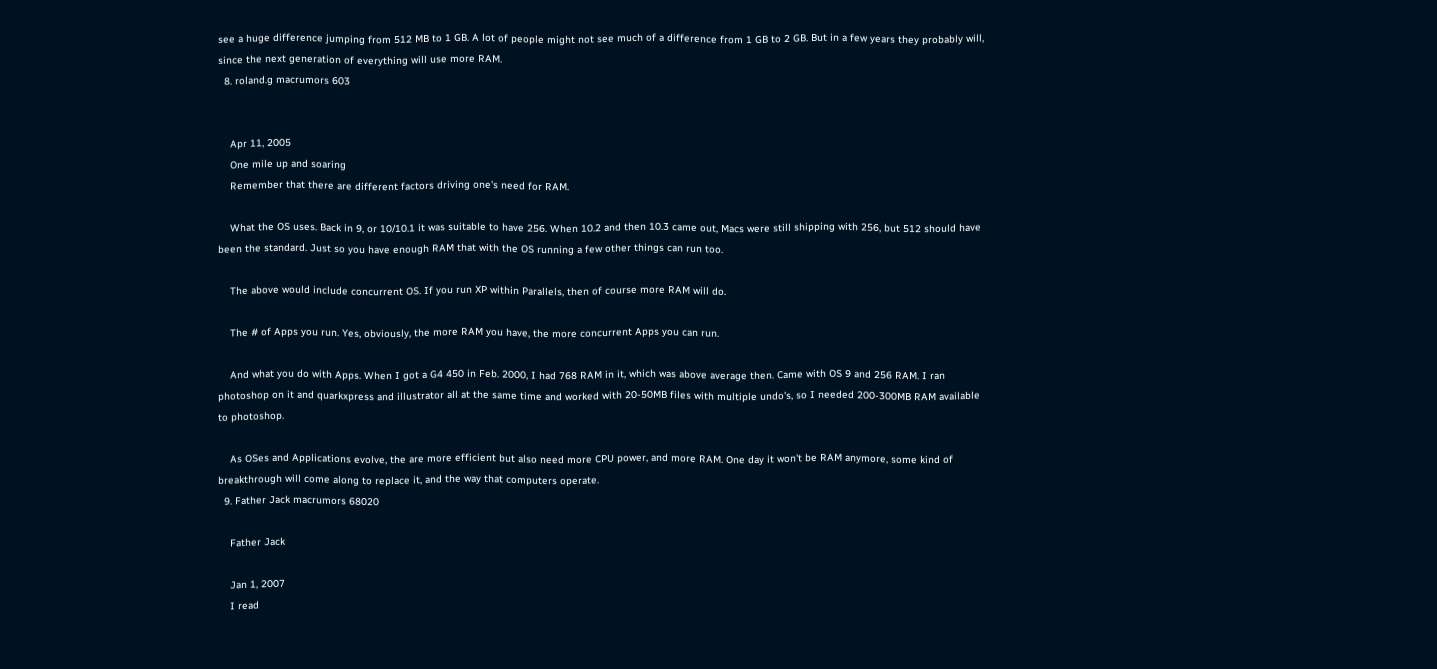see a huge difference jumping from 512 MB to 1 GB. A lot of people might not see much of a difference from 1 GB to 2 GB. But in a few years they probably will, since the next generation of everything will use more RAM.
  8. roland.g macrumors 603


    Apr 11, 2005
    One mile up and soaring
    Remember that there are different factors driving one's need for RAM.

    What the OS uses. Back in 9, or 10/10.1 it was suitable to have 256. When 10.2 and then 10.3 came out, Macs were still shipping with 256, but 512 should have been the standard. Just so you have enough RAM that with the OS running a few other things can run too.

    The above would include concurrent OS. If you run XP within Parallels, then of course more RAM will do.

    The # of Apps you run. Yes, obviously, the more RAM you have, the more concurrent Apps you can run.

    And what you do with Apps. When I got a G4 450 in Feb. 2000, I had 768 RAM in it, which was above average then. Came with OS 9 and 256 RAM. I ran photoshop on it and quarkxpress and illustrator all at the same time and worked with 20-50MB files with multiple undo's, so I needed 200-300MB RAM available to photoshop.

    As OSes and Applications evolve, the are more efficient but also need more CPU power, and more RAM. One day it won't be RAM anymore, some kind of breakthrough will come along to replace it, and the way that computers operate.
  9. Father Jack macrumors 68020

    Father Jack

    Jan 1, 2007
    I read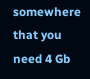somewhere that you need 4 Gb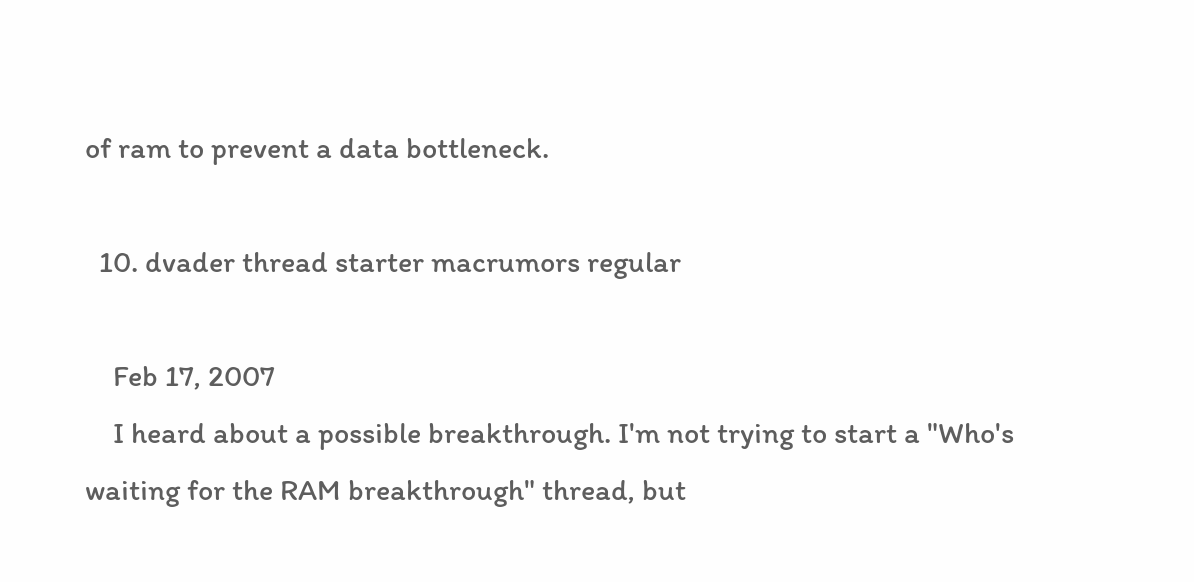of ram to prevent a data bottleneck.

  10. dvader thread starter macrumors regular

    Feb 17, 2007
    I heard about a possible breakthrough. I'm not trying to start a "Who's waiting for the RAM breakthrough" thread, but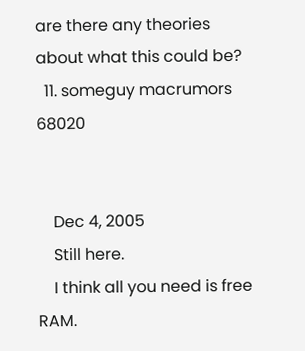are there any theories about what this could be?
  11. someguy macrumors 68020


    Dec 4, 2005
    Still here.
    I think all you need is free RAM.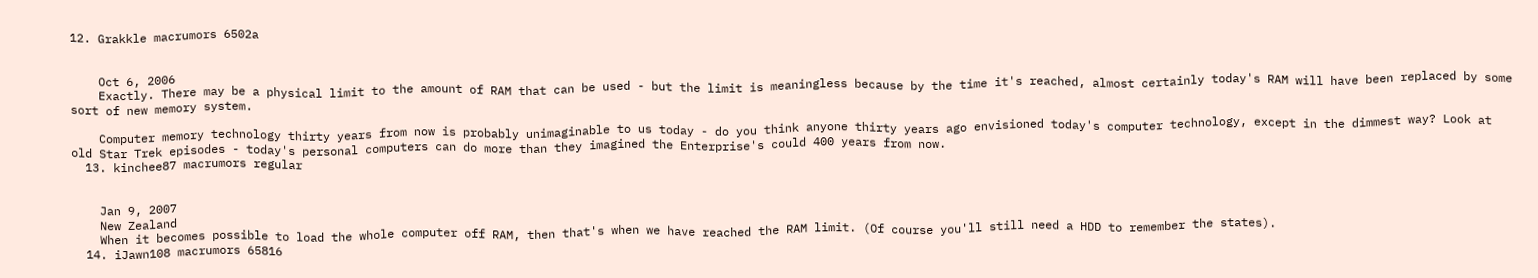12. Grakkle macrumors 6502a


    Oct 6, 2006
    Exactly. There may be a physical limit to the amount of RAM that can be used - but the limit is meaningless because by the time it's reached, almost certainly today's RAM will have been replaced by some sort of new memory system.

    Computer memory technology thirty years from now is probably unimaginable to us today - do you think anyone thirty years ago envisioned today's computer technology, except in the dimmest way? Look at old Star Trek episodes - today's personal computers can do more than they imagined the Enterprise's could 400 years from now.
  13. kinchee87 macrumors regular


    Jan 9, 2007
    New Zealand
    When it becomes possible to load the whole computer off RAM, then that's when we have reached the RAM limit. (Of course you'll still need a HDD to remember the states).
  14. iJawn108 macrumors 65816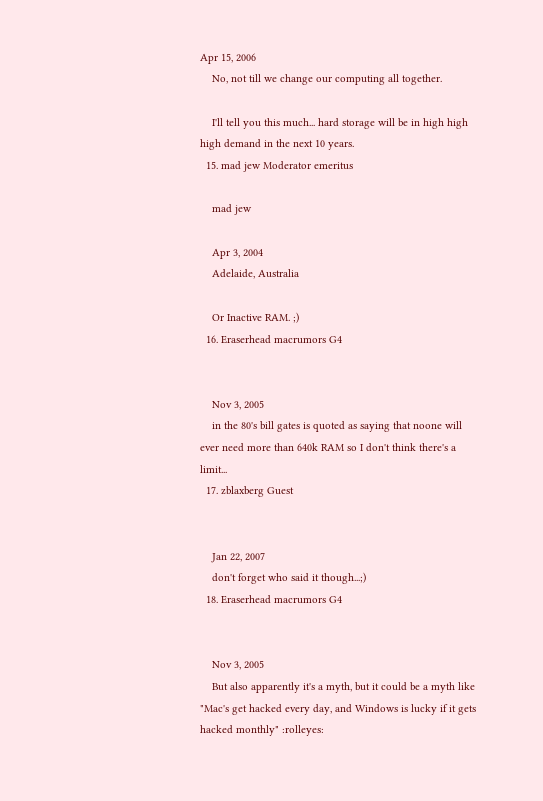Apr 15, 2006
    No, not till we change our computing all together.

    I'll tell you this much... hard storage will be in high high high demand in the next 10 years.
  15. mad jew Moderator emeritus

    mad jew

    Apr 3, 2004
    Adelaide, Australia

    Or Inactive RAM. ;)
  16. Eraserhead macrumors G4


    Nov 3, 2005
    in the 80's bill gates is quoted as saying that noone will ever need more than 640k RAM so I don't think there's a limit...
  17. zblaxberg Guest


    Jan 22, 2007
    don't forget who said it though...;)
  18. Eraserhead macrumors G4


    Nov 3, 2005
    But also apparently it's a myth, but it could be a myth like "Mac's get hacked every day, and Windows is lucky if it gets hacked monthly" :rolleyes: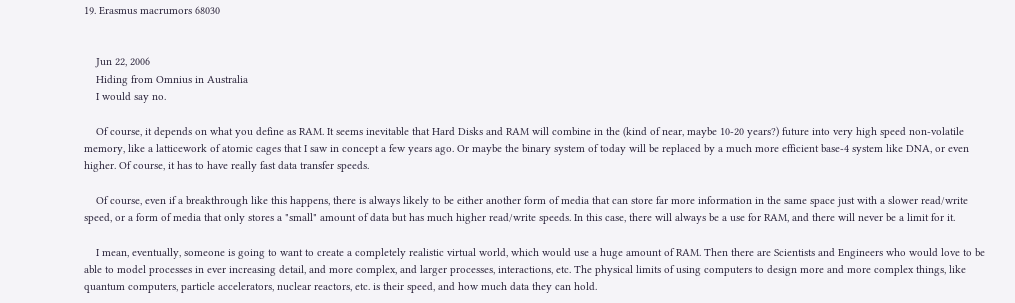19. Erasmus macrumors 68030


    Jun 22, 2006
    Hiding from Omnius in Australia
    I would say no.

    Of course, it depends on what you define as RAM. It seems inevitable that Hard Disks and RAM will combine in the (kind of near, maybe 10-20 years?) future into very high speed non-volatile memory, like a latticework of atomic cages that I saw in concept a few years ago. Or maybe the binary system of today will be replaced by a much more efficient base-4 system like DNA, or even higher. Of course, it has to have really fast data transfer speeds.

    Of course, even if a breakthrough like this happens, there is always likely to be either another form of media that can store far more information in the same space just with a slower read/write speed, or a form of media that only stores a "small" amount of data but has much higher read/write speeds. In this case, there will always be a use for RAM, and there will never be a limit for it.

    I mean, eventually, someone is going to want to create a completely realistic virtual world, which would use a huge amount of RAM. Then there are Scientists and Engineers who would love to be able to model processes in ever increasing detail, and more complex, and larger processes, interactions, etc. The physical limits of using computers to design more and more complex things, like quantum computers, particle accelerators, nuclear reactors, etc. is their speed, and how much data they can hold.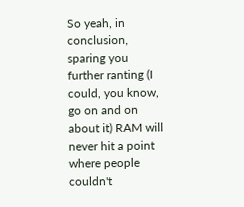So yeah, in conclusion, sparing you further ranting (I could, you know, go on and on about it) RAM will never hit a point where people couldn't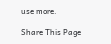use more.

Share This Page